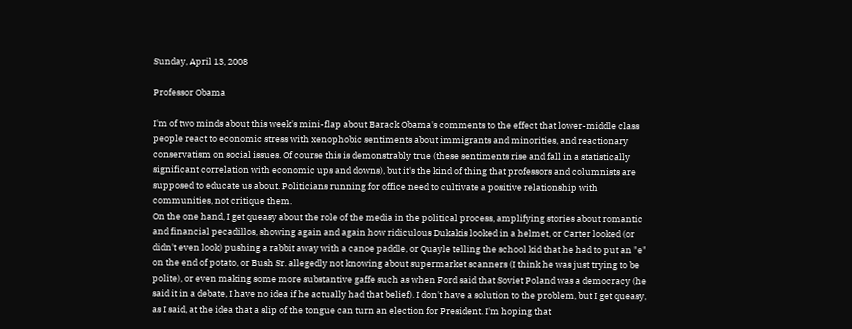Sunday, April 13, 2008

Professor Obama

I'm of two minds about this week's mini-flap about Barack Obama's comments to the effect that lower-middle class people react to economic stress with xenophobic sentiments about immigrants and minorities, and reactionary conservatism on social issues. Of course this is demonstrably true (these sentiments rise and fall in a statistically significant correlation with economic ups and downs), but it's the kind of thing that professors and columnists are supposed to educate us about. Politicians running for office need to cultivate a positive relationship with communities, not critique them.
On the one hand, I get queasy about the role of the media in the political process, amplifying stories about romantic and financial pecadillos, showing again and again how ridiculous Dukakis looked in a helmet, or Carter looked (or didn't even look) pushing a rabbit away with a canoe paddle, or Quayle telling the school kid that he had to put an "e" on the end of potato, or Bush Sr. allegedly not knowing about supermarket scanners (I think he was just trying to be polite), or even making some more substantive gaffe such as when Ford said that Soviet Poland was a democracy (he said it in a debate, I have no idea if he actually had that belief). I don't have a solution to the problem, but I get queasy, as I said, at the idea that a slip of the tongue can turn an election for President. I'm hoping that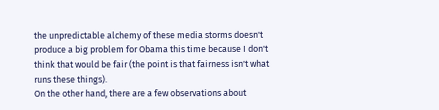the unpredictable alchemy of these media storms doesn't produce a big problem for Obama this time because I don't think that would be fair (the point is that fairness isn't what runs these things).
On the other hand, there are a few observations about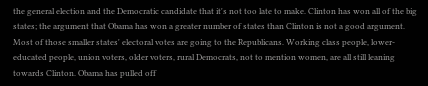the general election and the Democratic candidate that it's not too late to make. Clinton has won all of the big states; the argument that Obama has won a greater number of states than Clinton is not a good argument. Most of those smaller states' electoral votes are going to the Republicans. Working class people, lower-educated people, union voters, older voters, rural Democrats, not to mention women, are all still leaning towards Clinton. Obama has pulled off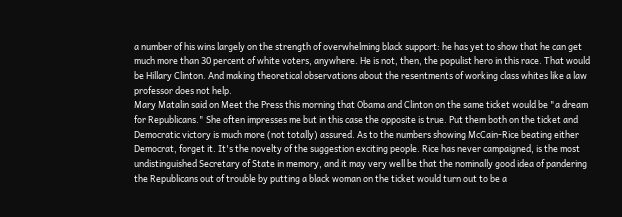a number of his wins largely on the strength of overwhelming black support: he has yet to show that he can get much more than 30 percent of white voters, anywhere. He is not, then, the populist hero in this race. That would be Hillary Clinton. And making theoretical observations about the resentments of working class whites like a law professor does not help.
Mary Matalin said on Meet the Press this morning that Obama and Clinton on the same ticket would be "a dream for Republicans." She often impresses me but in this case the opposite is true. Put them both on the ticket and Democratic victory is much more (not totally) assured. As to the numbers showing McCain-Rice beating either Democrat, forget it. It's the novelty of the suggestion exciting people. Rice has never campaigned, is the most undistinguished Secretary of State in memory, and it may very well be that the nominally good idea of pandering the Republicans out of trouble by putting a black woman on the ticket would turn out to be a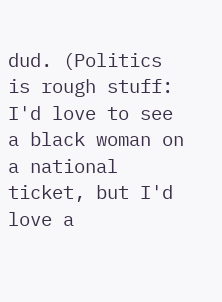dud. (Politics is rough stuff: I'd love to see a black woman on a national ticket, but I'd love a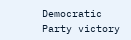Democratic Party victory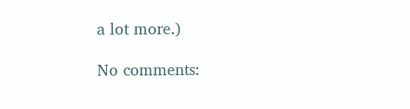a lot more.)

No comments: